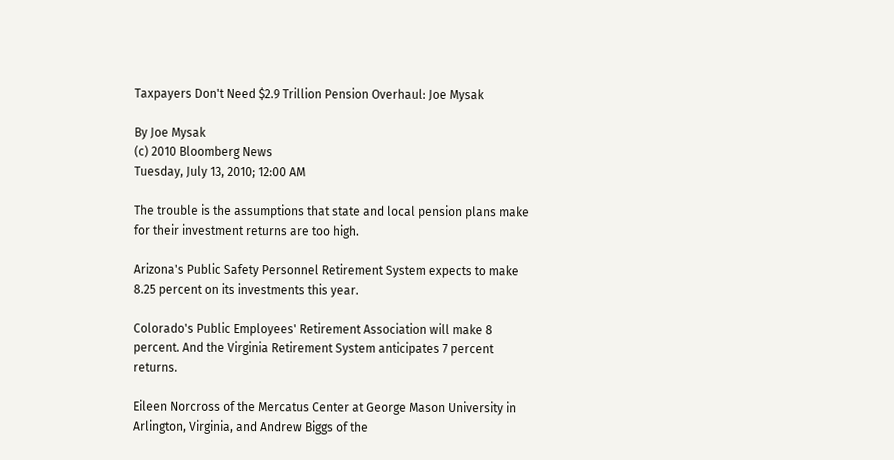Taxpayers Don't Need $2.9 Trillion Pension Overhaul: Joe Mysak

By Joe Mysak
(c) 2010 Bloomberg News
Tuesday, July 13, 2010; 12:00 AM

The trouble is the assumptions that state and local pension plans make for their investment returns are too high.

Arizona's Public Safety Personnel Retirement System expects to make 8.25 percent on its investments this year.

Colorado's Public Employees' Retirement Association will make 8 percent. And the Virginia Retirement System anticipates 7 percent returns.

Eileen Norcross of the Mercatus Center at George Mason University in Arlington, Virginia, and Andrew Biggs of the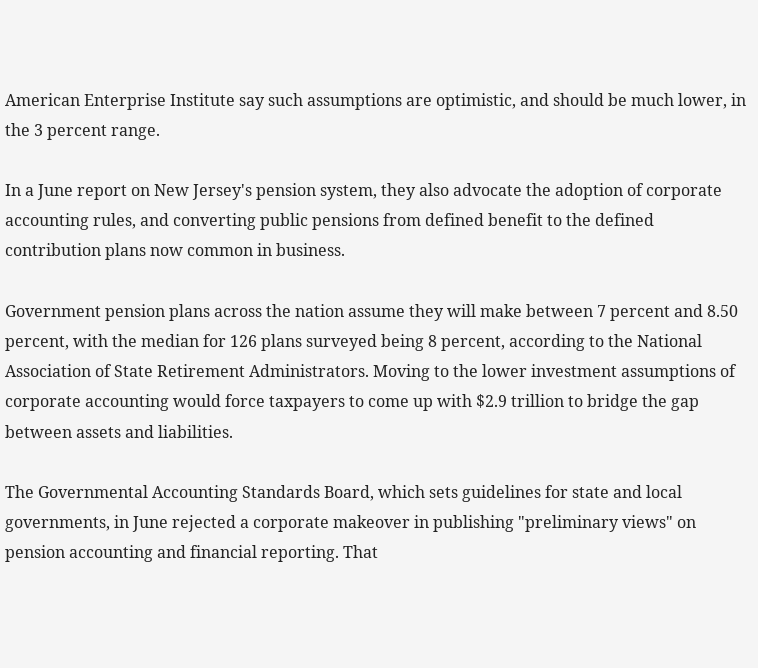American Enterprise Institute say such assumptions are optimistic, and should be much lower, in the 3 percent range.

In a June report on New Jersey's pension system, they also advocate the adoption of corporate accounting rules, and converting public pensions from defined benefit to the defined contribution plans now common in business.

Government pension plans across the nation assume they will make between 7 percent and 8.50 percent, with the median for 126 plans surveyed being 8 percent, according to the National Association of State Retirement Administrators. Moving to the lower investment assumptions of corporate accounting would force taxpayers to come up with $2.9 trillion to bridge the gap between assets and liabilities.

The Governmental Accounting Standards Board, which sets guidelines for state and local governments, in June rejected a corporate makeover in publishing "preliminary views" on pension accounting and financial reporting. That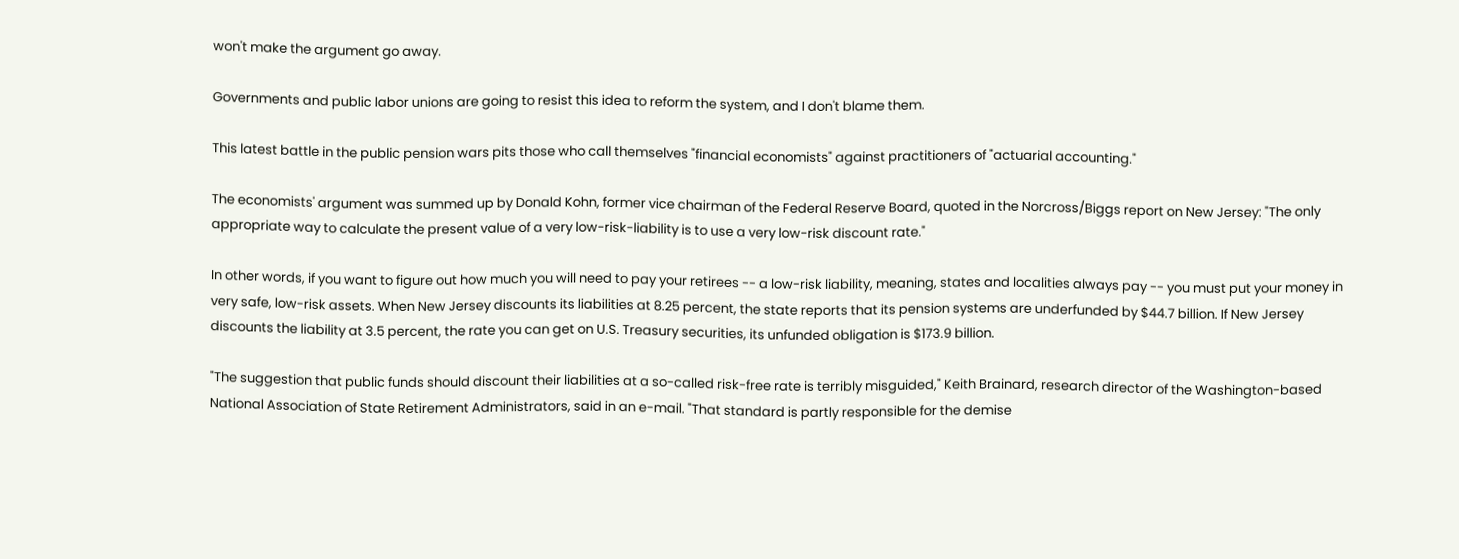won't make the argument go away.

Governments and public labor unions are going to resist this idea to reform the system, and I don't blame them.

This latest battle in the public pension wars pits those who call themselves "financial economists" against practitioners of "actuarial accounting."

The economists' argument was summed up by Donald Kohn, former vice chairman of the Federal Reserve Board, quoted in the Norcross/Biggs report on New Jersey: "The only appropriate way to calculate the present value of a very low-risk-liability is to use a very low-risk discount rate."

In other words, if you want to figure out how much you will need to pay your retirees -- a low-risk liability, meaning, states and localities always pay -- you must put your money in very safe, low-risk assets. When New Jersey discounts its liabilities at 8.25 percent, the state reports that its pension systems are underfunded by $44.7 billion. If New Jersey discounts the liability at 3.5 percent, the rate you can get on U.S. Treasury securities, its unfunded obligation is $173.9 billion.

"The suggestion that public funds should discount their liabilities at a so-called risk-free rate is terribly misguided," Keith Brainard, research director of the Washington-based National Association of State Retirement Administrators, said in an e-mail. "That standard is partly responsible for the demise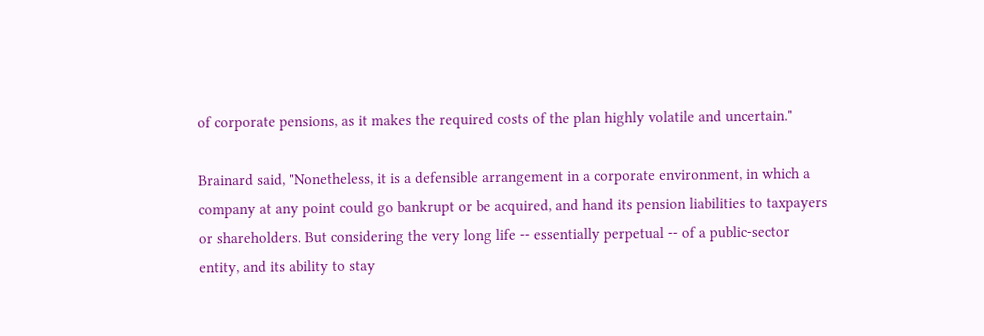of corporate pensions, as it makes the required costs of the plan highly volatile and uncertain."

Brainard said, "Nonetheless, it is a defensible arrangement in a corporate environment, in which a company at any point could go bankrupt or be acquired, and hand its pension liabilities to taxpayers or shareholders. But considering the very long life -- essentially perpetual -- of a public-sector entity, and its ability to stay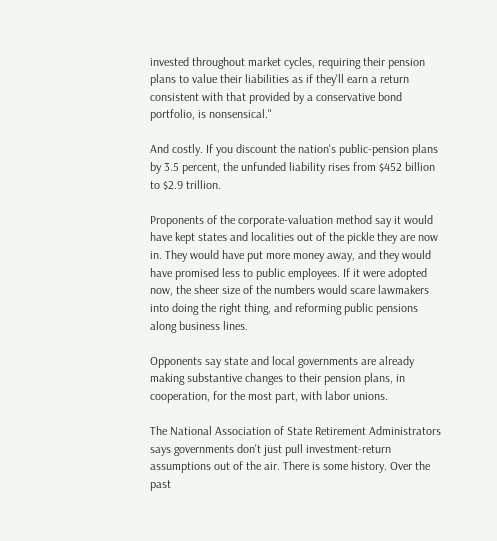invested throughout market cycles, requiring their pension plans to value their liabilities as if they'll earn a return consistent with that provided by a conservative bond portfolio, is nonsensical."

And costly. If you discount the nation's public-pension plans by 3.5 percent, the unfunded liability rises from $452 billion to $2.9 trillion.

Proponents of the corporate-valuation method say it would have kept states and localities out of the pickle they are now in. They would have put more money away, and they would have promised less to public employees. If it were adopted now, the sheer size of the numbers would scare lawmakers into doing the right thing, and reforming public pensions along business lines.

Opponents say state and local governments are already making substantive changes to their pension plans, in cooperation, for the most part, with labor unions.

The National Association of State Retirement Administrators says governments don't just pull investment-return assumptions out of the air. There is some history. Over the past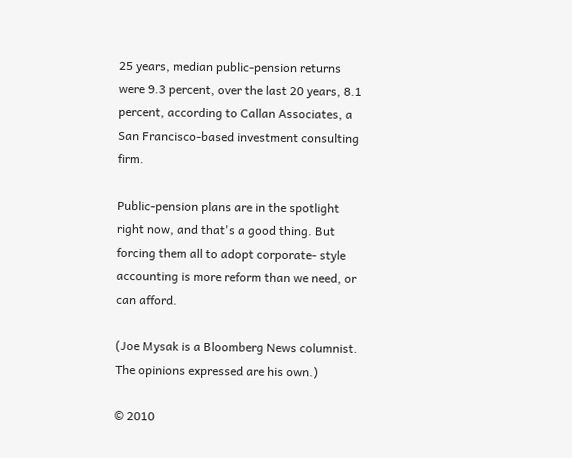25 years, median public-pension returns were 9.3 percent, over the last 20 years, 8.1 percent, according to Callan Associates, a San Francisco-based investment consulting firm.

Public-pension plans are in the spotlight right now, and that's a good thing. But forcing them all to adopt corporate- style accounting is more reform than we need, or can afford.

(Joe Mysak is a Bloomberg News columnist. The opinions expressed are his own.)

© 2010